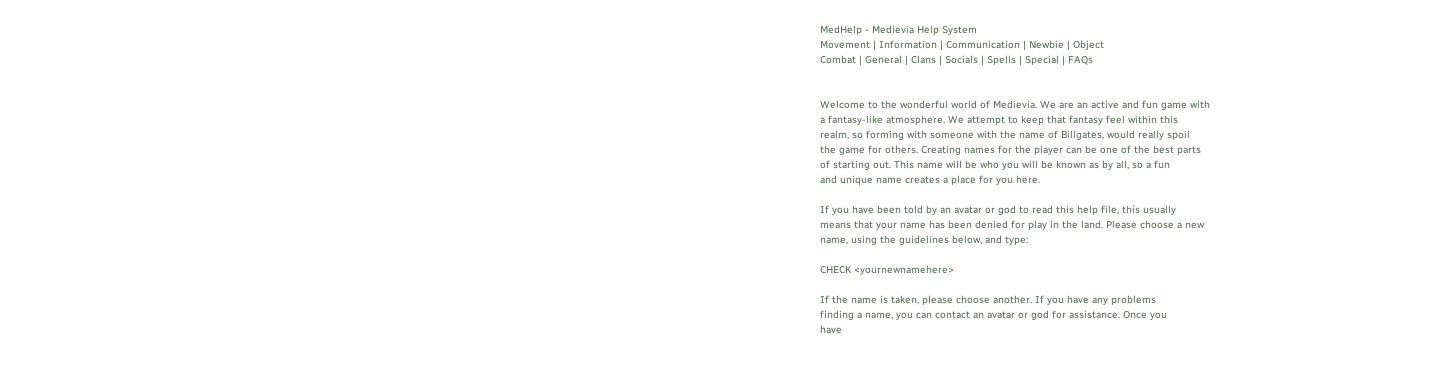MedHelp - Medievia Help System
Movement | Information | Communication | Newbie | Object
Combat | General | Clans | Socials | Spells | Special | FAQs


Welcome to the wonderful world of Medievia. We are an active and fun game with
a fantasy-like atmosphere. We attempt to keep that fantasy feel within this
realm, so forming with someone with the name of Billgates, would really spoil
the game for others. Creating names for the player can be one of the best parts
of starting out. This name will be who you will be known as by all, so a fun
and unique name creates a place for you here.

If you have been told by an avatar or god to read this help file, this usually
means that your name has been denied for play in the land. Please choose a new
name, using the guidelines below, and type:

CHECK <yournewnamehere>

If the name is taken, please choose another. If you have any problems
finding a name, you can contact an avatar or god for assistance. Once you
have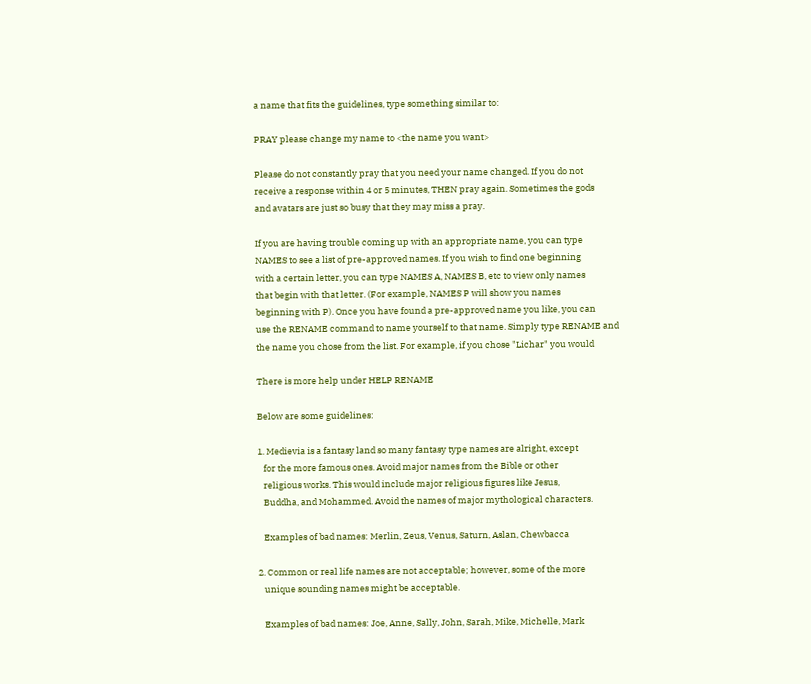a name that fits the guidelines, type something similar to:

PRAY please change my name to <the name you want>

Please do not constantly pray that you need your name changed. If you do not
receive a response within 4 or 5 minutes, THEN pray again. Sometimes the gods
and avatars are just so busy that they may miss a pray.

If you are having trouble coming up with an appropriate name, you can type
NAMES to see a list of pre-approved names. If you wish to find one beginning
with a certain letter, you can type NAMES A, NAMES B, etc to view only names
that begin with that letter. (For example, NAMES P will show you names
beginning with P). Once you have found a pre-approved name you like, you can
use the RENAME command to name yourself to that name. Simply type RENAME and
the name you chose from the list. For example, if you chose "Lichar" you would

There is more help under HELP RENAME

Below are some guidelines:

1. Medievia is a fantasy land so many fantasy type names are alright, except
   for the more famous ones. Avoid major names from the Bible or other
   religious works. This would include major religious figures like Jesus,
   Buddha, and Mohammed. Avoid the names of major mythological characters.

   Examples of bad names: Merlin, Zeus, Venus, Saturn, Aslan, Chewbacca

2. Common or real life names are not acceptable; however, some of the more
   unique sounding names might be acceptable.

   Examples of bad names: Joe, Anne, Sally, John, Sarah, Mike, Michelle, Mark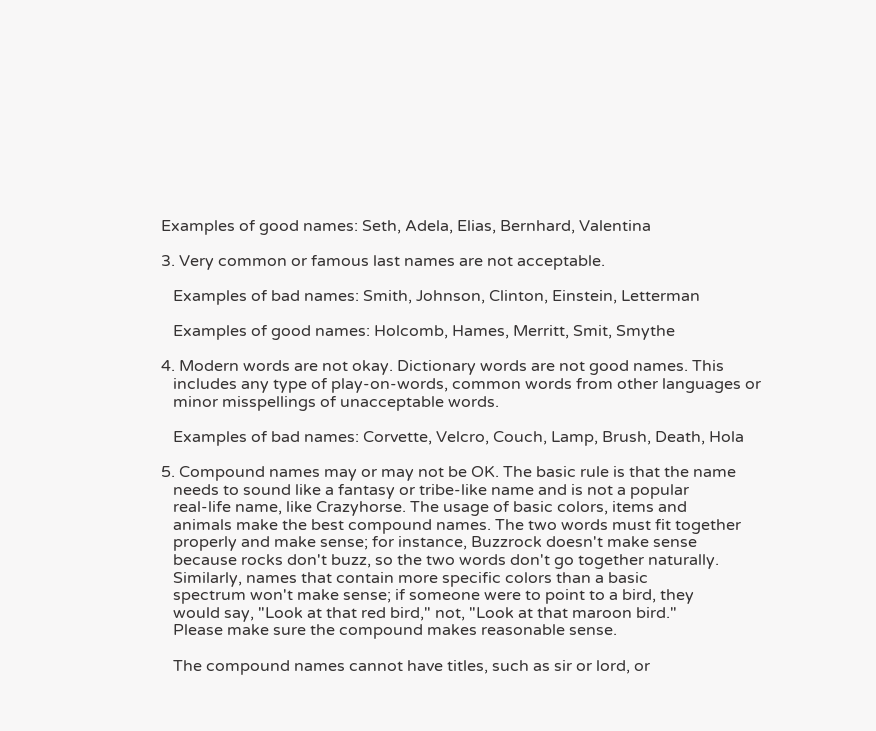Examples of good names: Seth, Adela, Elias, Bernhard, Valentina

3. Very common or famous last names are not acceptable.

   Examples of bad names: Smith, Johnson, Clinton, Einstein, Letterman

   Examples of good names: Holcomb, Hames, Merritt, Smit, Smythe

4. Modern words are not okay. Dictionary words are not good names. This
   includes any type of play-on-words, common words from other languages or
   minor misspellings of unacceptable words.

   Examples of bad names: Corvette, Velcro, Couch, Lamp, Brush, Death, Hola

5. Compound names may or may not be OK. The basic rule is that the name
   needs to sound like a fantasy or tribe-like name and is not a popular
   real-life name, like Crazyhorse. The usage of basic colors, items and
   animals make the best compound names. The two words must fit together
   properly and make sense; for instance, Buzzrock doesn't make sense
   because rocks don't buzz, so the two words don't go together naturally.
   Similarly, names that contain more specific colors than a basic
   spectrum won't make sense; if someone were to point to a bird, they
   would say, "Look at that red bird," not, "Look at that maroon bird."
   Please make sure the compound makes reasonable sense.

   The compound names cannot have titles, such as sir or lord, or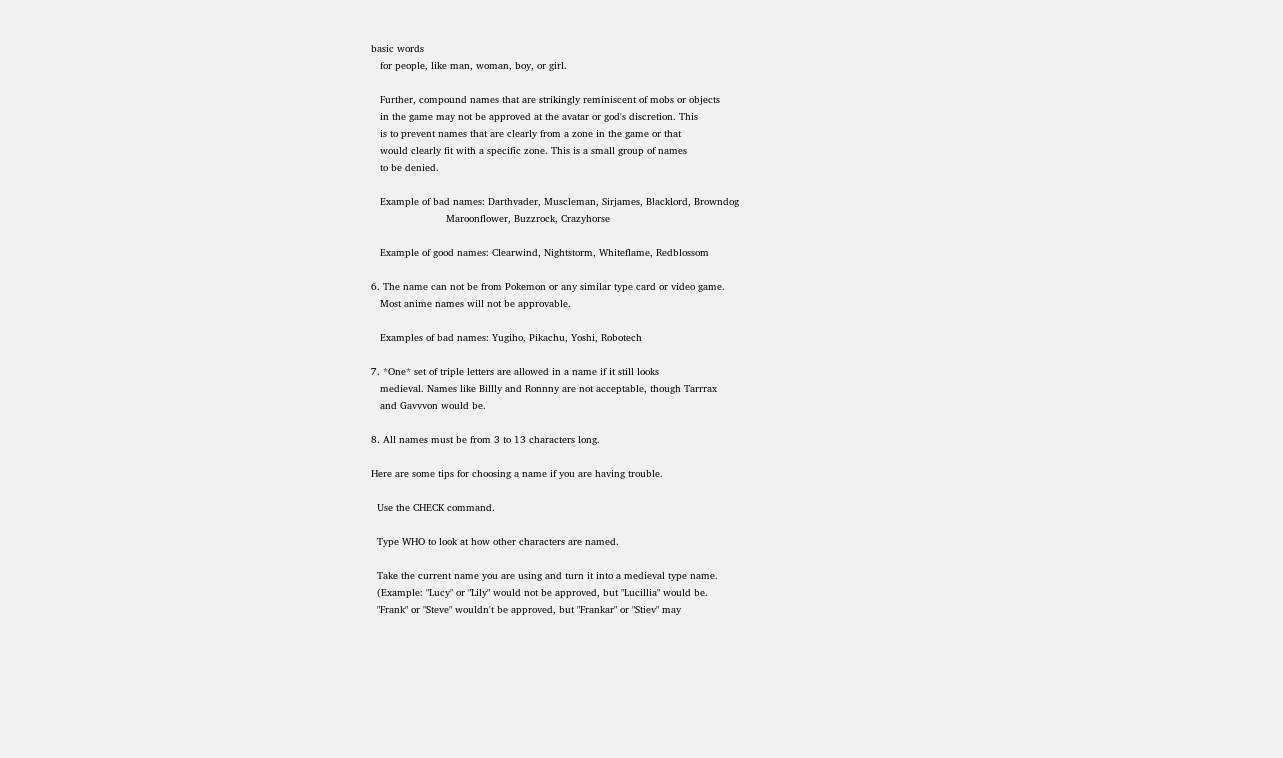basic words
   for people, like man, woman, boy, or girl.

   Further, compound names that are strikingly reminiscent of mobs or objects
   in the game may not be approved at the avatar or god's discretion. This
   is to prevent names that are clearly from a zone in the game or that
   would clearly fit with a specific zone. This is a small group of names
   to be denied.

   Example of bad names: Darthvader, Muscleman, Sirjames, Blacklord, Browndog
                         Maroonflower, Buzzrock, Crazyhorse

   Example of good names: Clearwind, Nightstorm, Whiteflame, Redblossom

6. The name can not be from Pokemon or any similar type card or video game.
   Most anime names will not be approvable.

   Examples of bad names: Yugiho, Pikachu, Yoshi, Robotech

7. *One* set of triple letters are allowed in a name if it still looks
   medieval. Names like Billly and Ronnny are not acceptable, though Tarrrax
   and Gavvvon would be.

8. All names must be from 3 to 13 characters long.

Here are some tips for choosing a name if you are having trouble.

  Use the CHECK command.

  Type WHO to look at how other characters are named.

  Take the current name you are using and turn it into a medieval type name.
  (Example: "Lucy" or "Lily" would not be approved, but "Lucillia" would be.
  "Frank" or "Steve" wouldn't be approved, but "Frankar" or "Stiev" may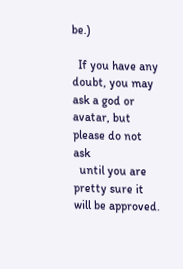be.)

  If you have any doubt, you may ask a god or avatar, but please do not ask
  until you are pretty sure it will be approved.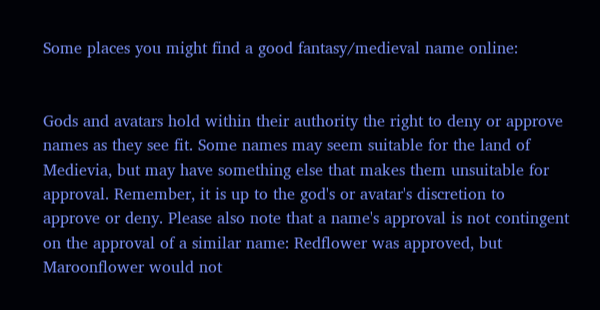Some places you might find a good fantasy/medieval name online:


Gods and avatars hold within their authority the right to deny or approve
names as they see fit. Some names may seem suitable for the land of
Medievia, but may have something else that makes them unsuitable for
approval. Remember, it is up to the god's or avatar's discretion to
approve or deny. Please also note that a name's approval is not contingent
on the approval of a similar name: Redflower was approved, but
Maroonflower would not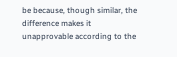be because, though similar, the difference makes it
unapprovable according to the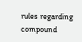rules regarding compound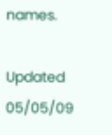names.

Updated 05/05/09